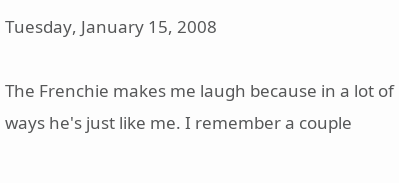Tuesday, January 15, 2008

The Frenchie makes me laugh because in a lot of ways he's just like me. I remember a couple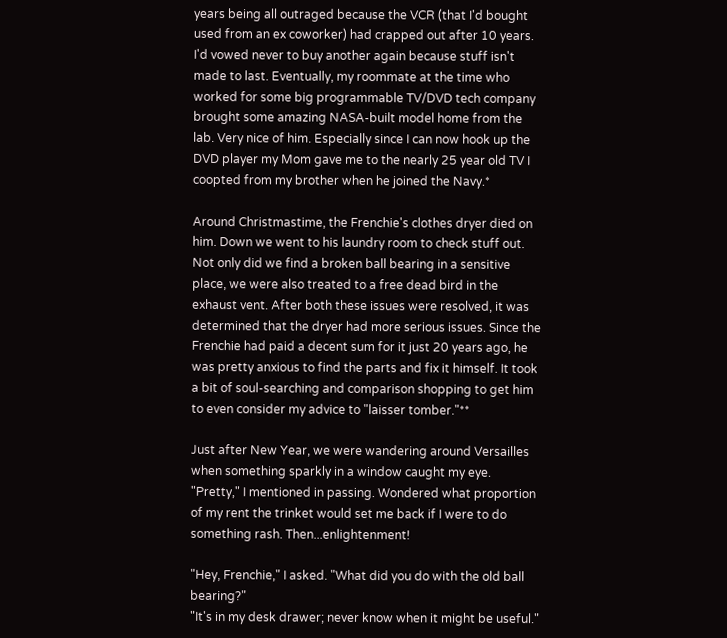years being all outraged because the VCR (that I'd bought used from an ex coworker) had crapped out after 10 years. I'd vowed never to buy another again because stuff isn't made to last. Eventually, my roommate at the time who worked for some big programmable TV/DVD tech company brought some amazing NASA-built model home from the lab. Very nice of him. Especially since I can now hook up the DVD player my Mom gave me to the nearly 25 year old TV I coopted from my brother when he joined the Navy.*

Around Christmastime, the Frenchie's clothes dryer died on him. Down we went to his laundry room to check stuff out. Not only did we find a broken ball bearing in a sensitive place, we were also treated to a free dead bird in the exhaust vent. After both these issues were resolved, it was determined that the dryer had more serious issues. Since the Frenchie had paid a decent sum for it just 20 years ago, he was pretty anxious to find the parts and fix it himself. It took a bit of soul-searching and comparison shopping to get him to even consider my advice to "laisser tomber."**

Just after New Year, we were wandering around Versailles when something sparkly in a window caught my eye. "Pretty," I mentioned in passing. Wondered what proportion of my rent the trinket would set me back if I were to do something rash. Then...enlightenment!

"Hey, Frenchie," I asked. "What did you do with the old ball bearing?"
"It's in my desk drawer; never know when it might be useful."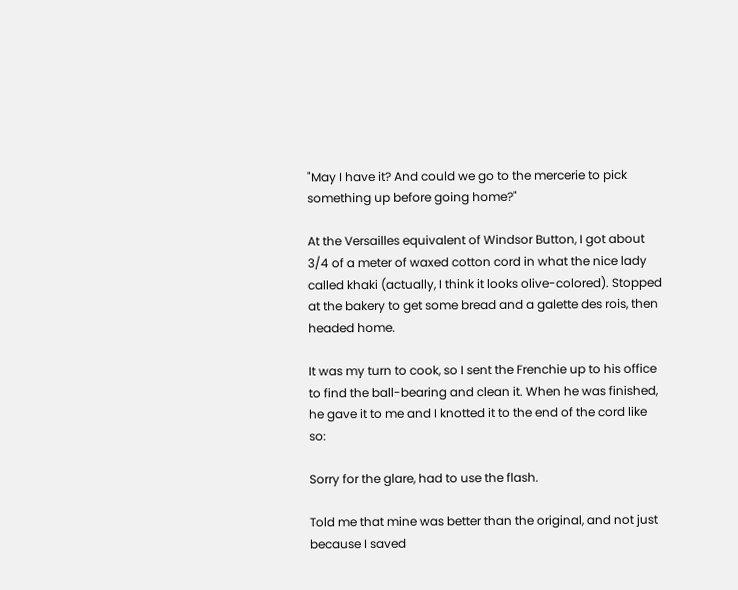"May I have it? And could we go to the mercerie to pick something up before going home?"

At the Versailles equivalent of Windsor Button, I got about 3/4 of a meter of waxed cotton cord in what the nice lady called khaki (actually, I think it looks olive-colored). Stopped at the bakery to get some bread and a galette des rois, then headed home.

It was my turn to cook, so I sent the Frenchie up to his office to find the ball-bearing and clean it. When he was finished, he gave it to me and I knotted it to the end of the cord like so:

Sorry for the glare, had to use the flash.

Told me that mine was better than the original, and not just because I saved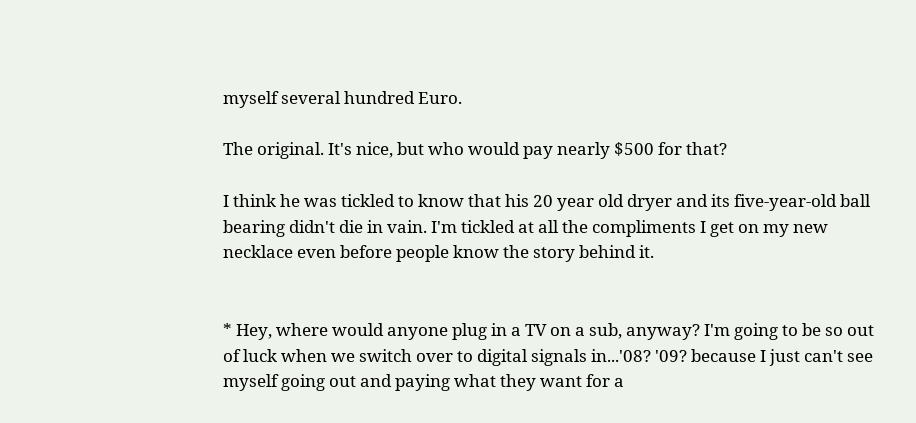myself several hundred Euro.

The original. It's nice, but who would pay nearly $500 for that?

I think he was tickled to know that his 20 year old dryer and its five-year-old ball bearing didn't die in vain. I'm tickled at all the compliments I get on my new necklace even before people know the story behind it.


* Hey, where would anyone plug in a TV on a sub, anyway? I'm going to be so out of luck when we switch over to digital signals in...'08? '09? because I just can't see myself going out and paying what they want for a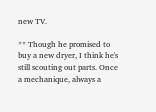new TV.

** Though he promised to buy a new dryer, I think he's still scouting out parts. Once a mechanique, always a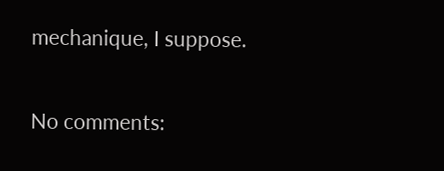mechanique, I suppose.

No comments: